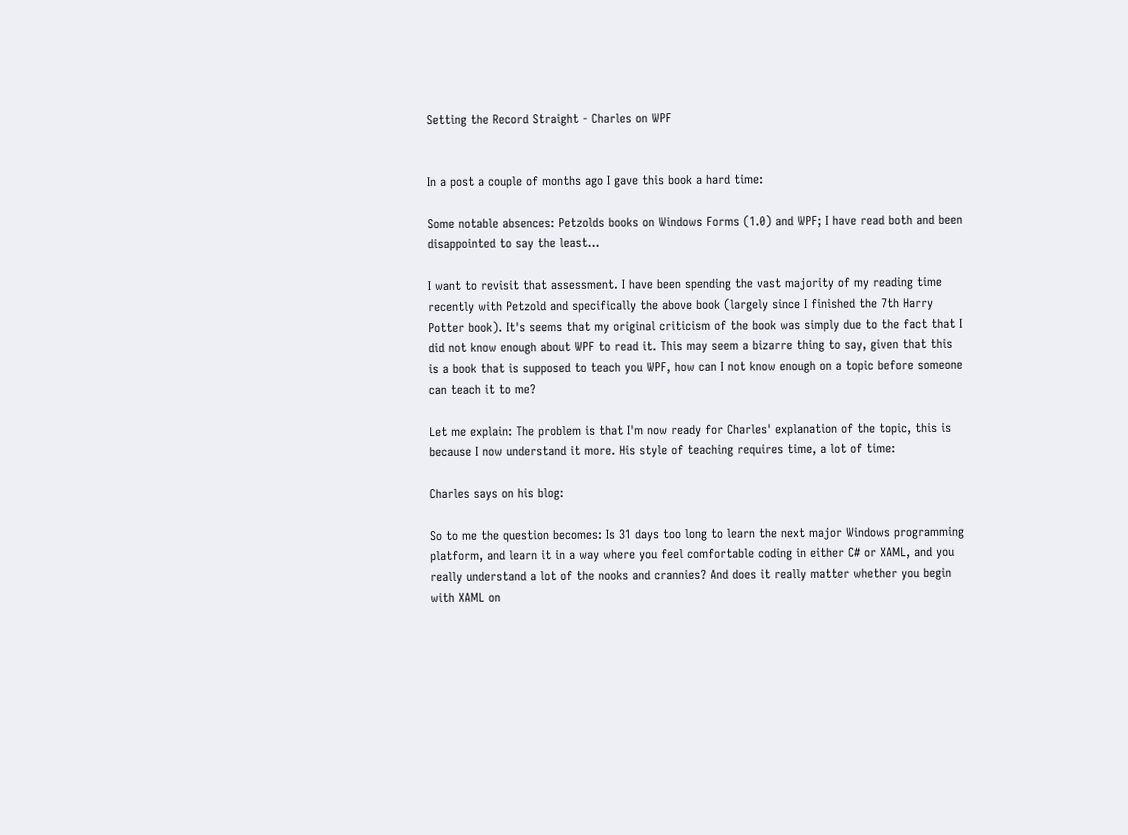Setting the Record Straight - Charles on WPF


In a post a couple of months ago I gave this book a hard time:

Some notable absences: Petzolds books on Windows Forms (1.0) and WPF; I have read both and been disappointed to say the least...

I want to revisit that assessment. I have been spending the vast majority of my reading time recently with Petzold and specifically the above book (largely since I finished the 7th Harry Potter book). It's seems that my original criticism of the book was simply due to the fact that I did not know enough about WPF to read it. This may seem a bizarre thing to say, given that this is a book that is supposed to teach you WPF, how can I not know enough on a topic before someone can teach it to me?

Let me explain: The problem is that I'm now ready for Charles' explanation of the topic, this is because I now understand it more. His style of teaching requires time, a lot of time:

Charles says on his blog:

So to me the question becomes: Is 31 days too long to learn the next major Windows programming platform, and learn it in a way where you feel comfortable coding in either C# or XAML, and you really understand a lot of the nooks and crannies? And does it really matter whether you begin with XAML on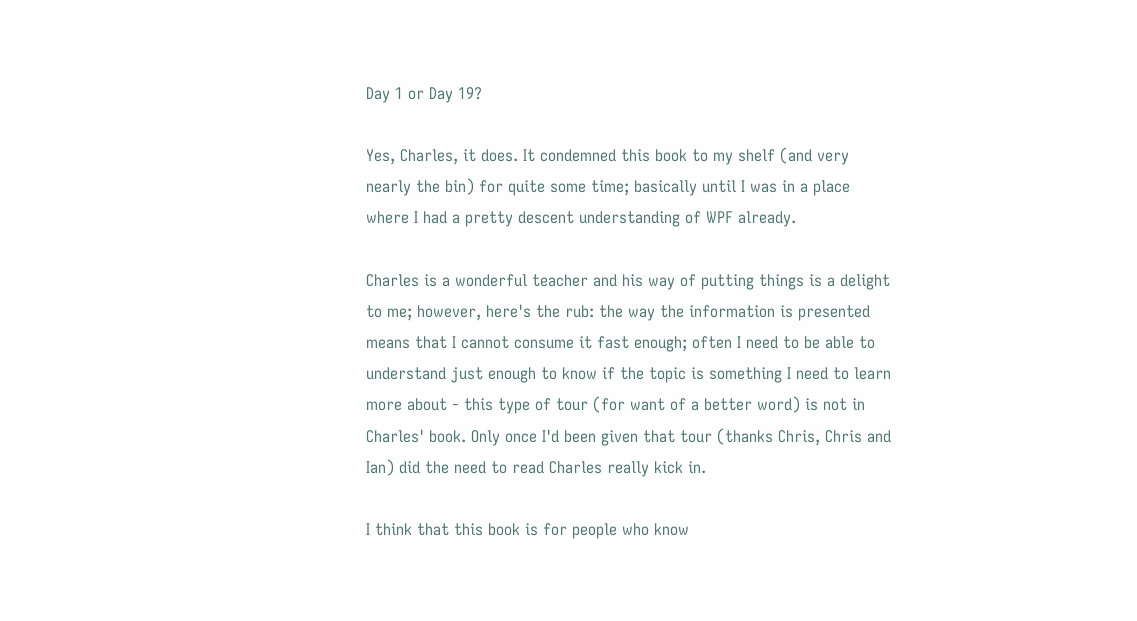Day 1 or Day 19?

Yes, Charles, it does. It condemned this book to my shelf (and very nearly the bin) for quite some time; basically until I was in a place where I had a pretty descent understanding of WPF already.

Charles is a wonderful teacher and his way of putting things is a delight to me; however, here's the rub: the way the information is presented means that I cannot consume it fast enough; often I need to be able to understand just enough to know if the topic is something I need to learn more about - this type of tour (for want of a better word) is not in Charles' book. Only once I'd been given that tour (thanks Chris, Chris and Ian) did the need to read Charles really kick in.

I think that this book is for people who know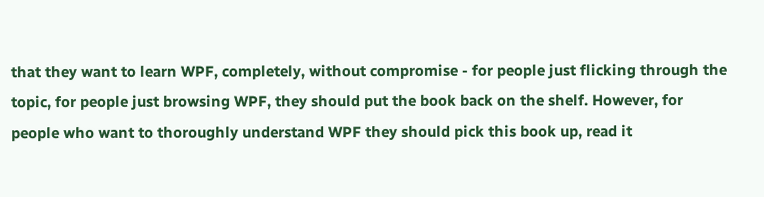that they want to learn WPF, completely, without compromise - for people just flicking through the topic, for people just browsing WPF, they should put the book back on the shelf. However, for people who want to thoroughly understand WPF they should pick this book up, read it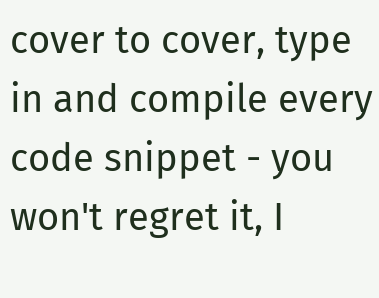cover to cover, type in and compile every code snippet - you won't regret it, I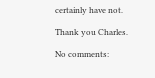certainly have not.

Thank you Charles.

No comments: